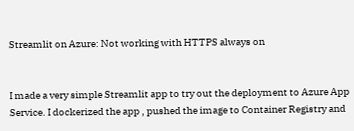Streamlit on Azure: Not working with HTTPS always on


I made a very simple Streamlit app to try out the deployment to Azure App Service. I dockerized the app , pushed the image to Container Registry and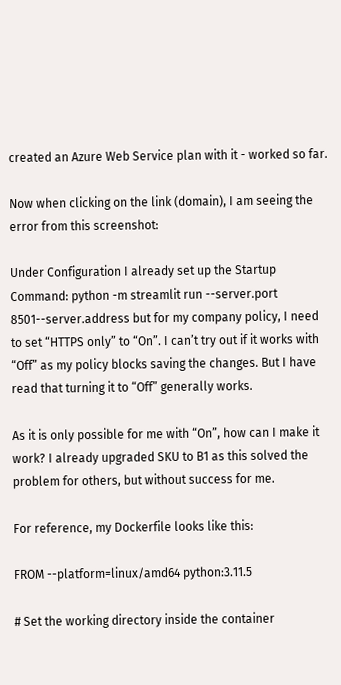created an Azure Web Service plan with it - worked so far.

Now when clicking on the link (domain), I am seeing the error from this screenshot:

Under Configuration I already set up the Startup Command: python -m streamlit run --server.port 8501--server.address but for my company policy, I need to set “HTTPS only” to “On”. I can’t try out if it works with “Off” as my policy blocks saving the changes. But I have read that turning it to “Off” generally works.

As it is only possible for me with “On”, how can I make it work? I already upgraded SKU to B1 as this solved the problem for others, but without success for me.

For reference, my Dockerfile looks like this:

FROM --platform=linux/amd64 python:3.11.5

# Set the working directory inside the container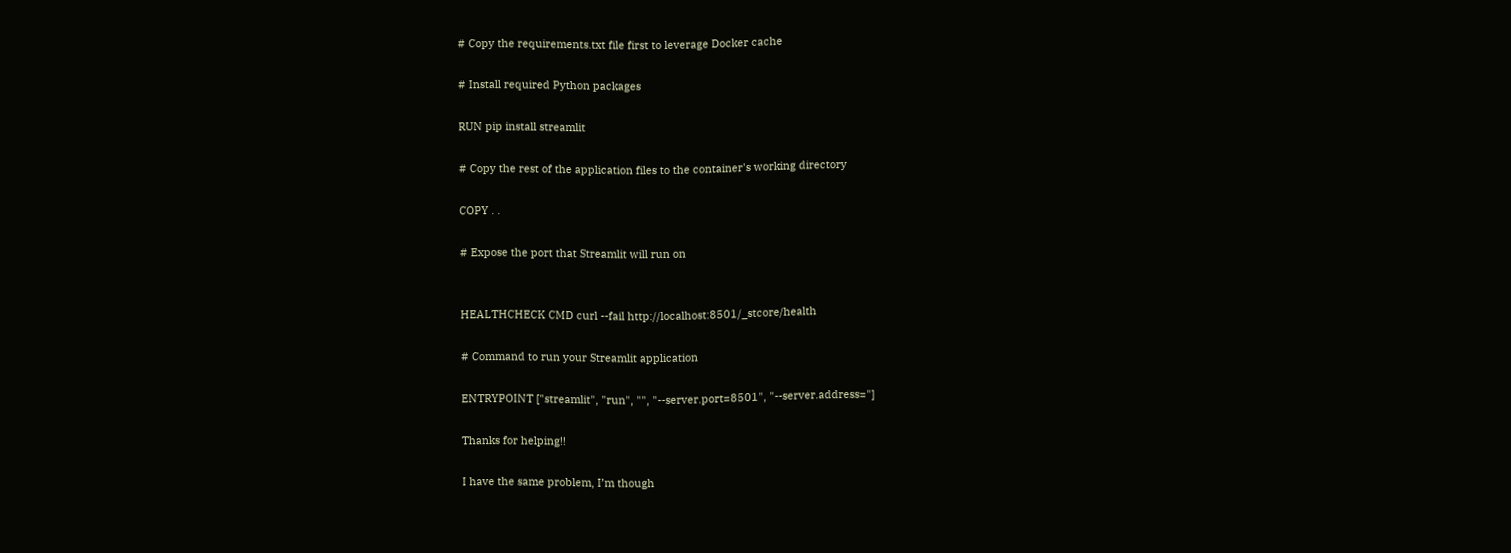# Copy the requirements.txt file first to leverage Docker cache

# Install required Python packages

RUN pip install streamlit

# Copy the rest of the application files to the container's working directory

COPY . .

# Expose the port that Streamlit will run on


HEALTHCHECK CMD curl --fail http://localhost:8501/_stcore/health

# Command to run your Streamlit application

ENTRYPOINT ["streamlit", "run", "", "--server.port=8501", "--server.address="]

Thanks for helping!!

I have the same problem, I’m though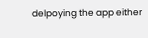delpoying the app either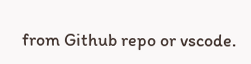from Github repo or vscode.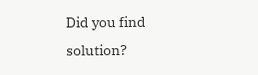Did you find solution?